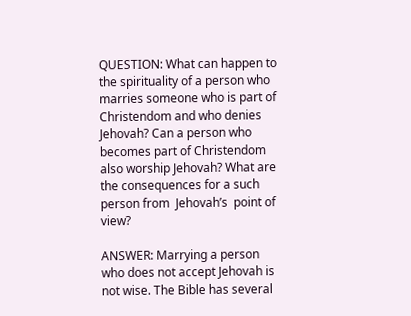QUESTION: What can happen to the spirituality of a person who marries someone who is part of Christendom and who denies Jehovah? Can a person who becomes part of Christendom also worship Jehovah? What are the consequences for a such person from  Jehovah’s  point of view?

ANSWER: Marrying a person who does not accept Jehovah is not wise. The Bible has several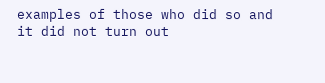examples of those who did so and it did not turn out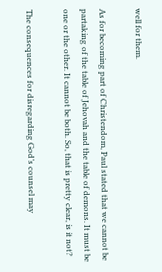well for them.

As for becoming part of Christendom, Paul stated that we cannot be partaking of the table of Jehovah and the table of demons. It must be one or the other. It cannot be both. So, that is pretty clear, is it not?

The consequences for disregarding God’s counsel may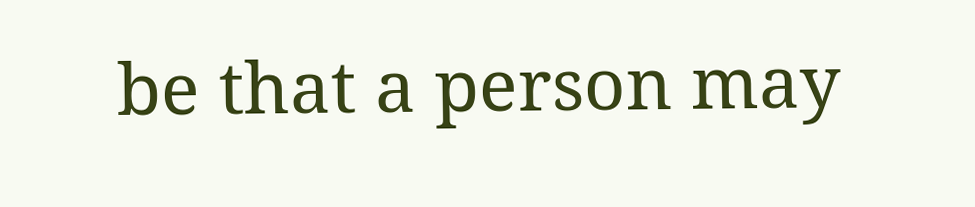be that a person may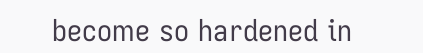become so hardened in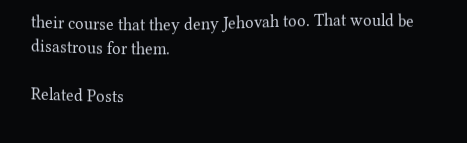their course that they deny Jehovah too. That would be disastrous for them.

Related Posts